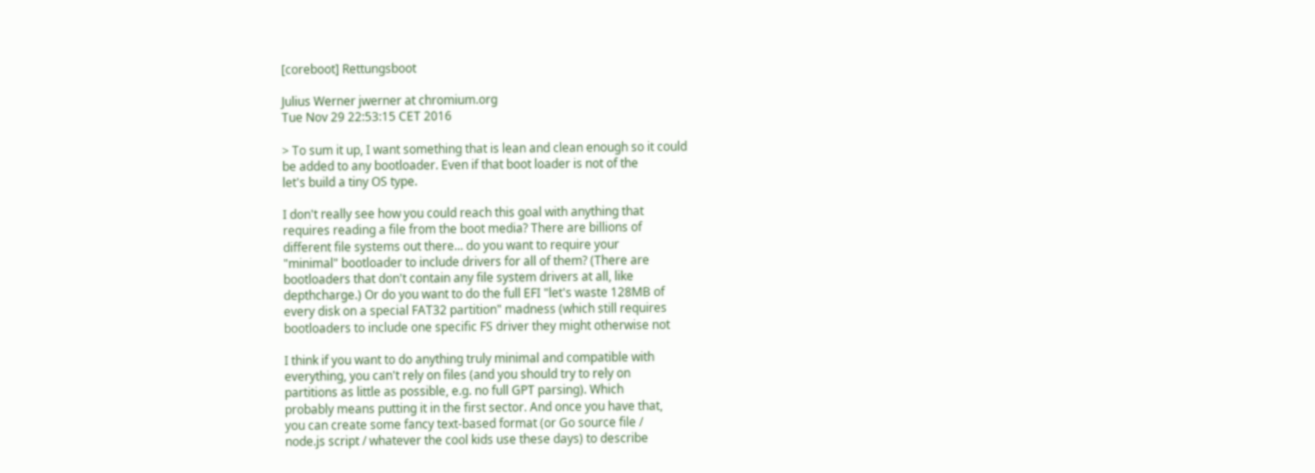[coreboot] Rettungsboot

Julius Werner jwerner at chromium.org
Tue Nov 29 22:53:15 CET 2016

> To sum it up, I want something that is lean and clean enough so it could
be added to any bootloader. Even if that boot loader is not of the
let's build a tiny OS type.

I don't really see how you could reach this goal with anything that
requires reading a file from the boot media? There are billions of
different file systems out there... do you want to require your
"minimal" bootloader to include drivers for all of them? (There are
bootloaders that don't contain any file system drivers at all, like
depthcharge.) Or do you want to do the full EFI "let's waste 128MB of
every disk on a special FAT32 partition" madness (which still requires
bootloaders to include one specific FS driver they might otherwise not

I think if you want to do anything truly minimal and compatible with
everything, you can't rely on files (and you should try to rely on
partitions as little as possible, e.g. no full GPT parsing). Which
probably means putting it in the first sector. And once you have that,
you can create some fancy text-based format (or Go source file /
node.js script / whatever the cool kids use these days) to describe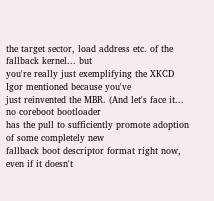the target sector, load address etc. of the fallback kernel... but
you're really just exemplifying the XKCD Igor mentioned because you've
just reinvented the MBR. (And let's face it... no coreboot bootloader
has the pull to sufficiently promote adoption of some completely new
fallback boot descriptor format right now, even if it doesn't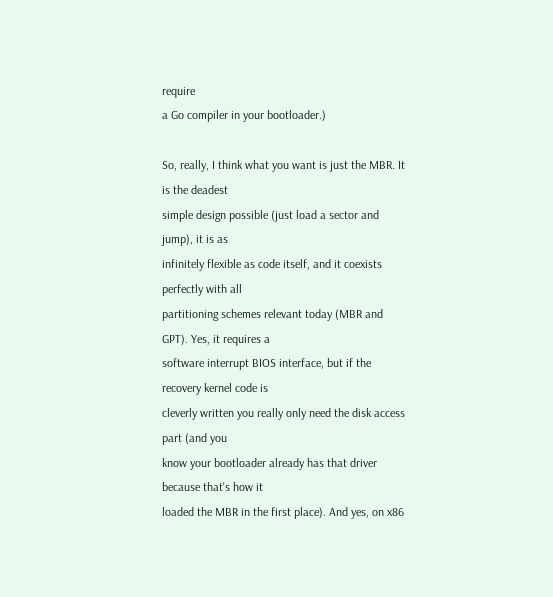require
a Go compiler in your bootloader.)

So, really, I think what you want is just the MBR. It is the deadest
simple design possible (just load a sector and jump), it is as
infinitely flexible as code itself, and it coexists perfectly with all
partitioning schemes relevant today (MBR and GPT). Yes, it requires a
software interrupt BIOS interface, but if the recovery kernel code is
cleverly written you really only need the disk access part (and you
know your bootloader already has that driver because that's how it
loaded the MBR in the first place). And yes, on x86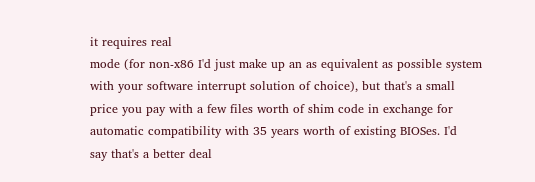it requires real
mode (for non-x86 I'd just make up an as equivalent as possible system
with your software interrupt solution of choice), but that's a small
price you pay with a few files worth of shim code in exchange for
automatic compatibility with 35 years worth of existing BIOSes. I'd
say that's a better deal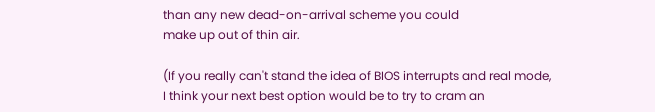than any new dead-on-arrival scheme you could
make up out of thin air.

(If you really can't stand the idea of BIOS interrupts and real mode,
I think your next best option would be to try to cram an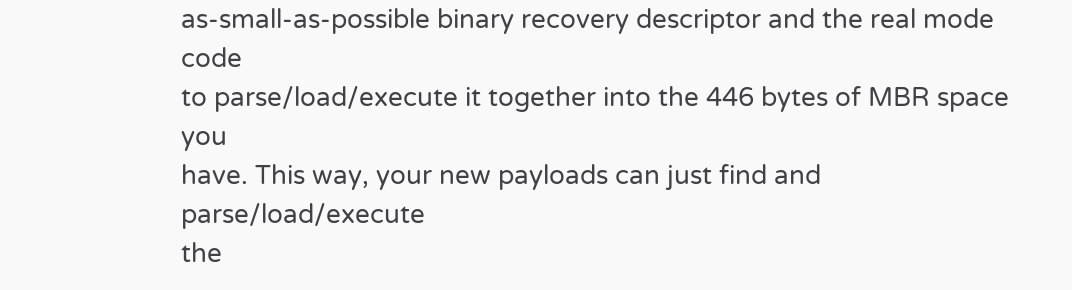as-small-as-possible binary recovery descriptor and the real mode code
to parse/load/execute it together into the 446 bytes of MBR space you
have. This way, your new payloads can just find and parse/load/execute
the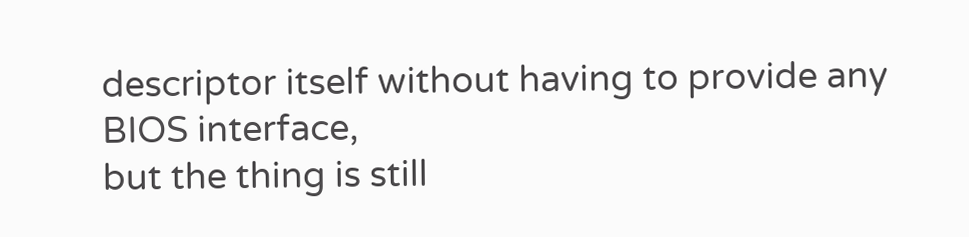descriptor itself without having to provide any BIOS interface,
but the thing is still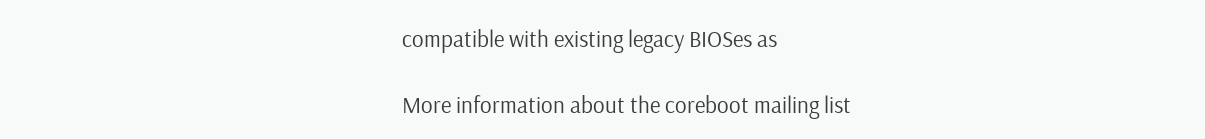compatible with existing legacy BIOSes as

More information about the coreboot mailing list